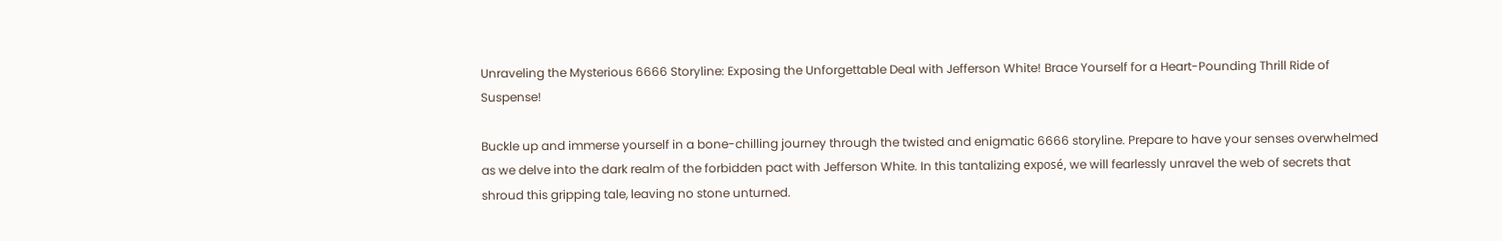Unraveling the Mysterious 6666 Storyline: Exposing the Unforgettable Deal with Jefferson White! Brace Yourself for a Heart-Pounding Thrill Ride of Suspense!

Buckle up and immerse yourself in a bone-chilling journey through the twisted and enigmatic 6666 storyline. Prepare to have your senses overwhelmed as we delve into the dark realm of the forbidden pact with Jefferson White. In this tantalizing exposé, we will fearlessly unravel the web of secrets that shroud this gripping tale, leaving no stone unturned.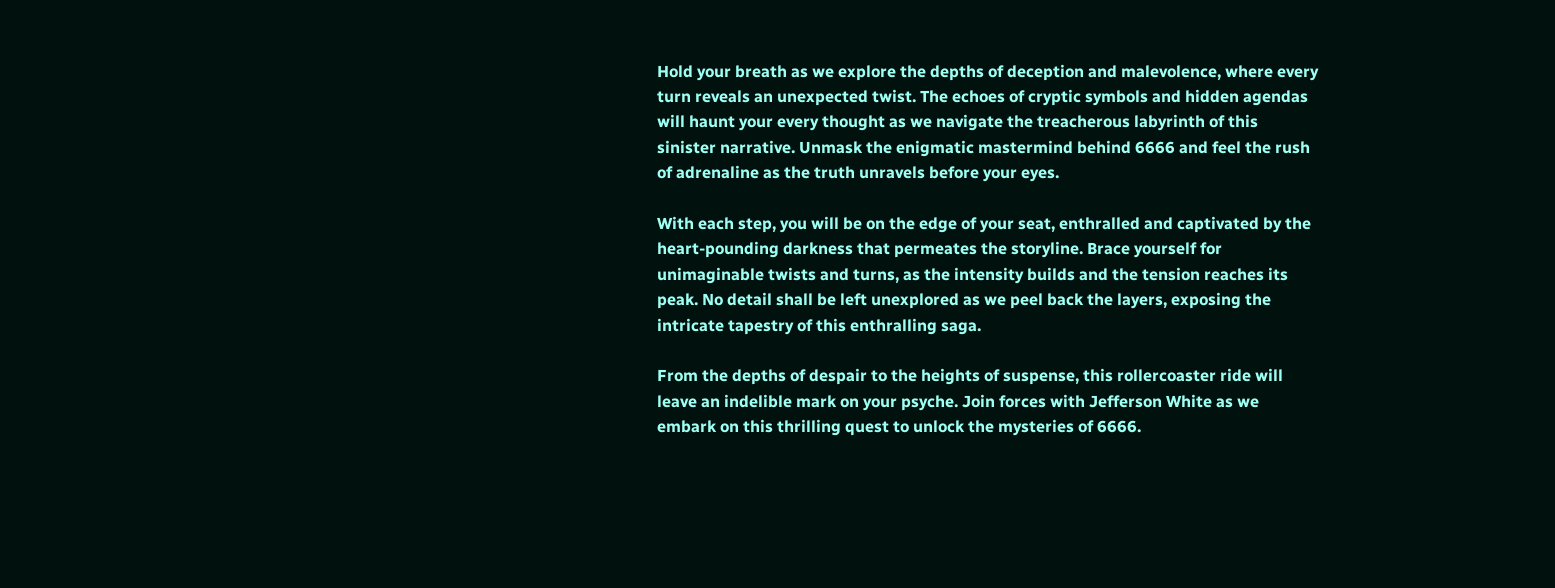Hold your breath as we explore the depths of deception and malevolence, where every turn reveals an unexpected twist. The echoes of cryptic symbols and hidden agendas will haunt your every thought as we navigate the treacherous labyrinth of this sinister narrative. Unmask the enigmatic mastermind behind 6666 and feel the rush of adrenaline as the truth unravels before your eyes.

With each step, you will be on the edge of your seat, enthralled and captivated by the heart-pounding darkness that permeates the storyline. Brace yourself for unimaginable twists and turns, as the intensity builds and the tension reaches its peak. No detail shall be left unexplored as we peel back the layers, exposing the intricate tapestry of this enthralling saga.

From the depths of despair to the heights of suspense, this rollercoaster ride will leave an indelible mark on your psyche. Join forces with Jefferson White as we embark on this thrilling quest to unlock the mysteries of 6666.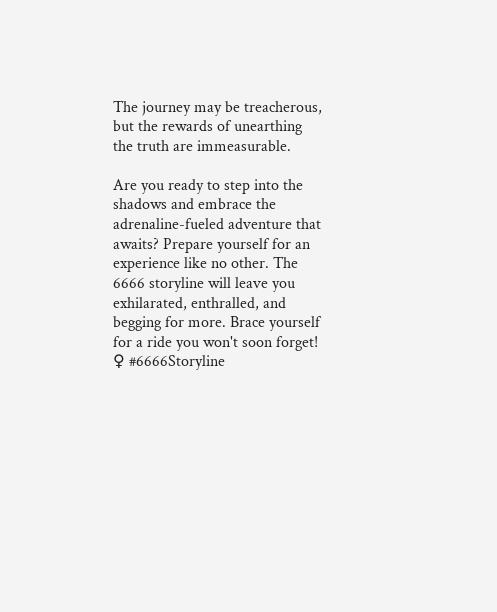The journey may be treacherous, but the rewards of unearthing the truth are immeasurable.

Are you ready to step into the shadows and embrace the adrenaline-fueled adventure that awaits? Prepare yourself for an experience like no other. The 6666 storyline will leave you exhilarated, enthralled, and begging for more. Brace yourself for a ride you won't soon forget! ♀ #6666Storyline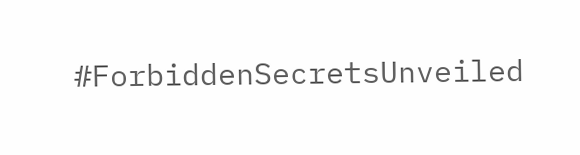#ForbiddenSecretsUnveiled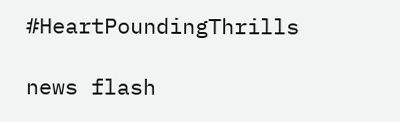#HeartPoundingThrills

news flash